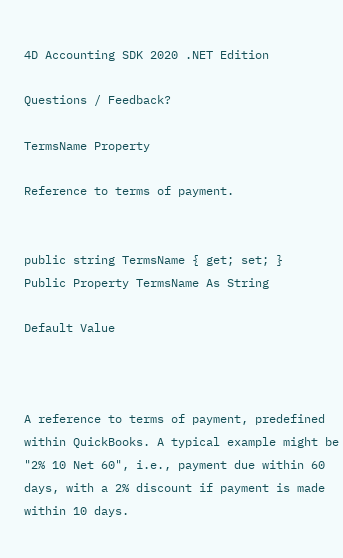4D Accounting SDK 2020 .NET Edition

Questions / Feedback?

TermsName Property

Reference to terms of payment.


public string TermsName { get; set; }
Public Property TermsName As String

Default Value



A reference to terms of payment, predefined within QuickBooks. A typical example might be "2% 10 Net 60", i.e., payment due within 60 days, with a 2% discount if payment is made within 10 days.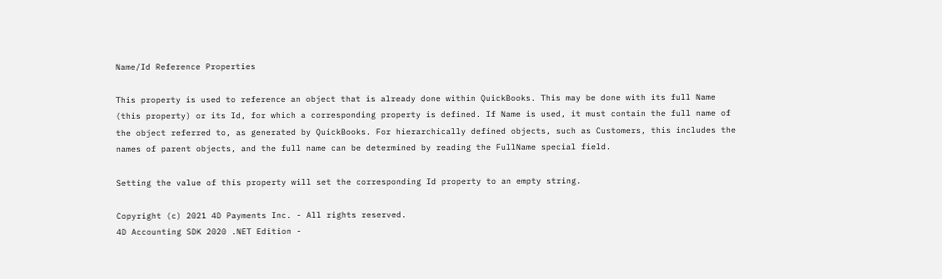Name/Id Reference Properties

This property is used to reference an object that is already done within QuickBooks. This may be done with its full Name (this property) or its Id, for which a corresponding property is defined. If Name is used, it must contain the full name of the object referred to, as generated by QuickBooks. For hierarchically defined objects, such as Customers, this includes the names of parent objects, and the full name can be determined by reading the FullName special field.

Setting the value of this property will set the corresponding Id property to an empty string.

Copyright (c) 2021 4D Payments Inc. - All rights reserved.
4D Accounting SDK 2020 .NET Edition -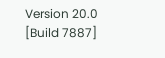Version 20.0 [Build 7887]